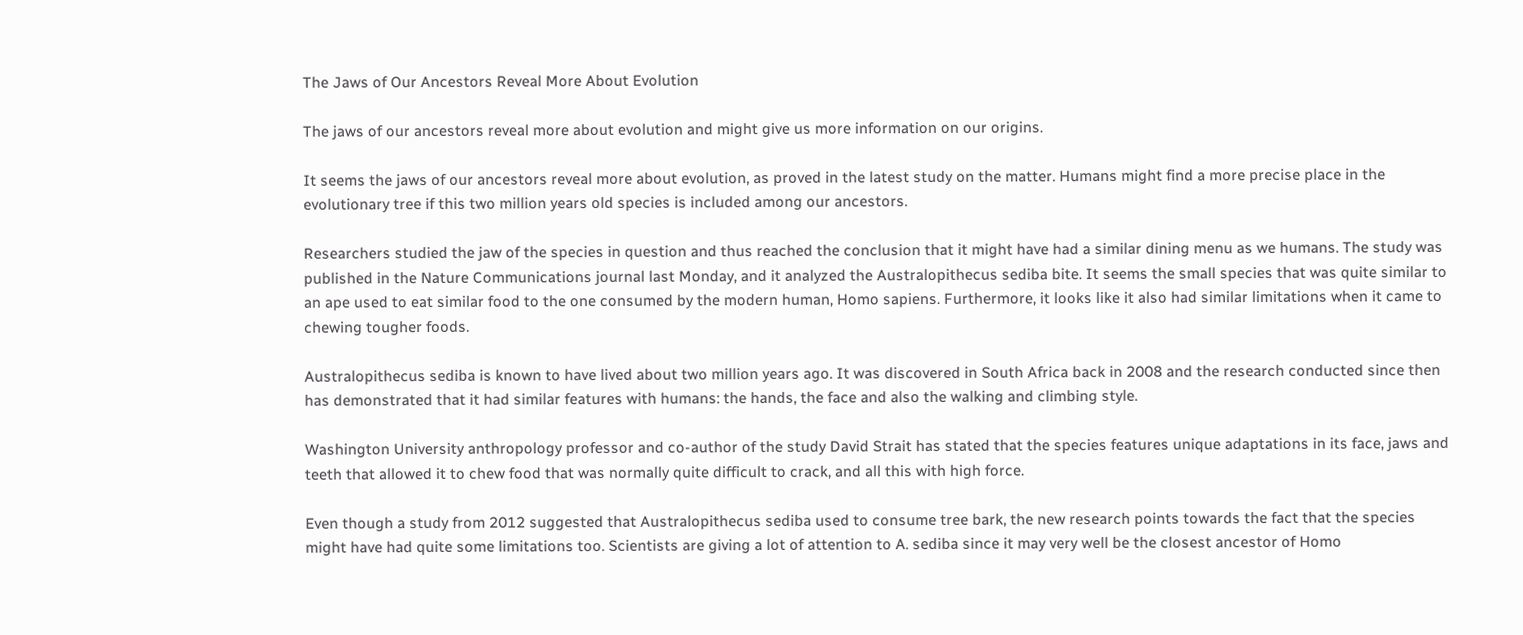The Jaws of Our Ancestors Reveal More About Evolution

The jaws of our ancestors reveal more about evolution and might give us more information on our origins.

It seems the jaws of our ancestors reveal more about evolution, as proved in the latest study on the matter. Humans might find a more precise place in the evolutionary tree if this two million years old species is included among our ancestors.

Researchers studied the jaw of the species in question and thus reached the conclusion that it might have had a similar dining menu as we humans. The study was published in the Nature Communications journal last Monday, and it analyzed the Australopithecus sediba bite. It seems the small species that was quite similar to an ape used to eat similar food to the one consumed by the modern human, Homo sapiens. Furthermore, it looks like it also had similar limitations when it came to chewing tougher foods.

Australopithecus sediba is known to have lived about two million years ago. It was discovered in South Africa back in 2008 and the research conducted since then has demonstrated that it had similar features with humans: the hands, the face and also the walking and climbing style.

Washington University anthropology professor and co-author of the study David Strait has stated that the species features unique adaptations in its face, jaws and teeth that allowed it to chew food that was normally quite difficult to crack, and all this with high force.

Even though a study from 2012 suggested that Australopithecus sediba used to consume tree bark, the new research points towards the fact that the species might have had quite some limitations too. Scientists are giving a lot of attention to A. sediba since it may very well be the closest ancestor of Homo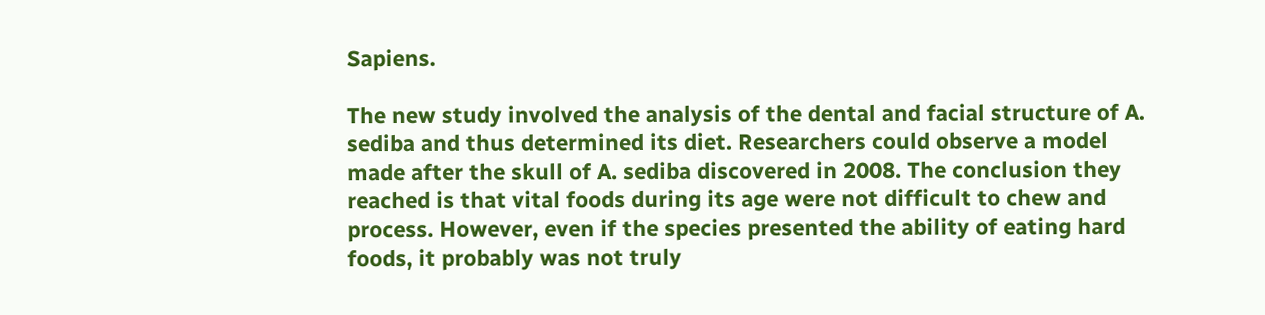Sapiens.

The new study involved the analysis of the dental and facial structure of A. sediba and thus determined its diet. Researchers could observe a model made after the skull of A. sediba discovered in 2008. The conclusion they reached is that vital foods during its age were not difficult to chew and process. However, even if the species presented the ability of eating hard foods, it probably was not truly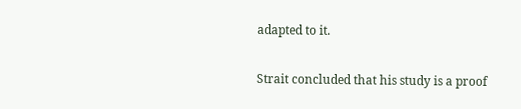adapted to it.

Strait concluded that his study is a proof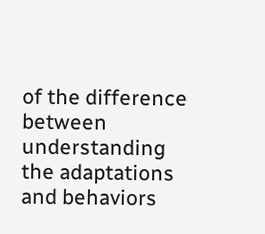of the difference between understanding the adaptations and behaviors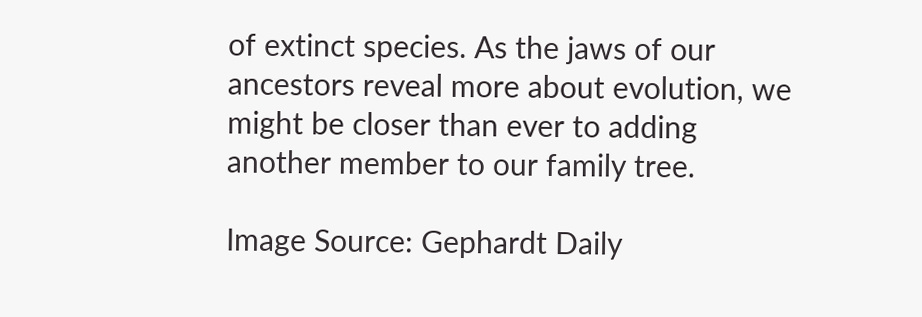of extinct species. As the jaws of our ancestors reveal more about evolution, we might be closer than ever to adding another member to our family tree.

Image Source: Gephardt Daily